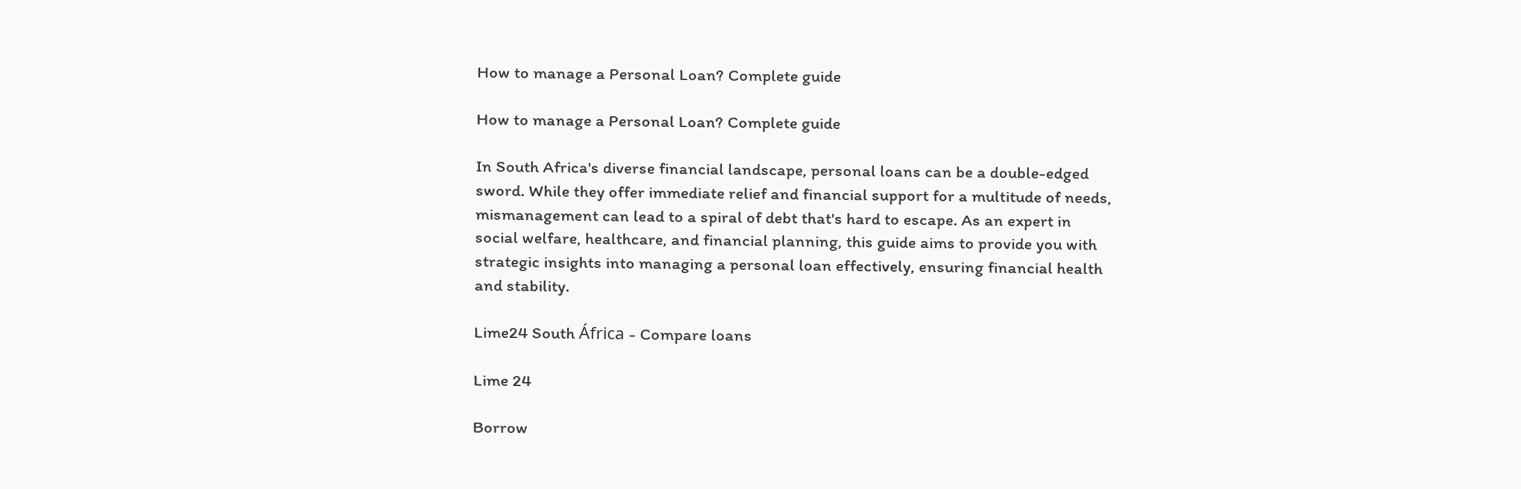How to manage a Personal Loan? Complete guide

How to manage a Personal Loan? Complete guide

In South Africa's diverse financial landscape, personal loans can be a double-edged sword. While they offer immediate relief and financial support for a multitude of needs, mismanagement can lead to a spiral of debt that's hard to escape. As an expert in social welfare, healthcare, and financial planning, this guide aims to provide you with strategic insights into managing a personal loan effectively, ensuring financial health and stability.

Lime24 South África - Compare loans

Lime 24

Borrow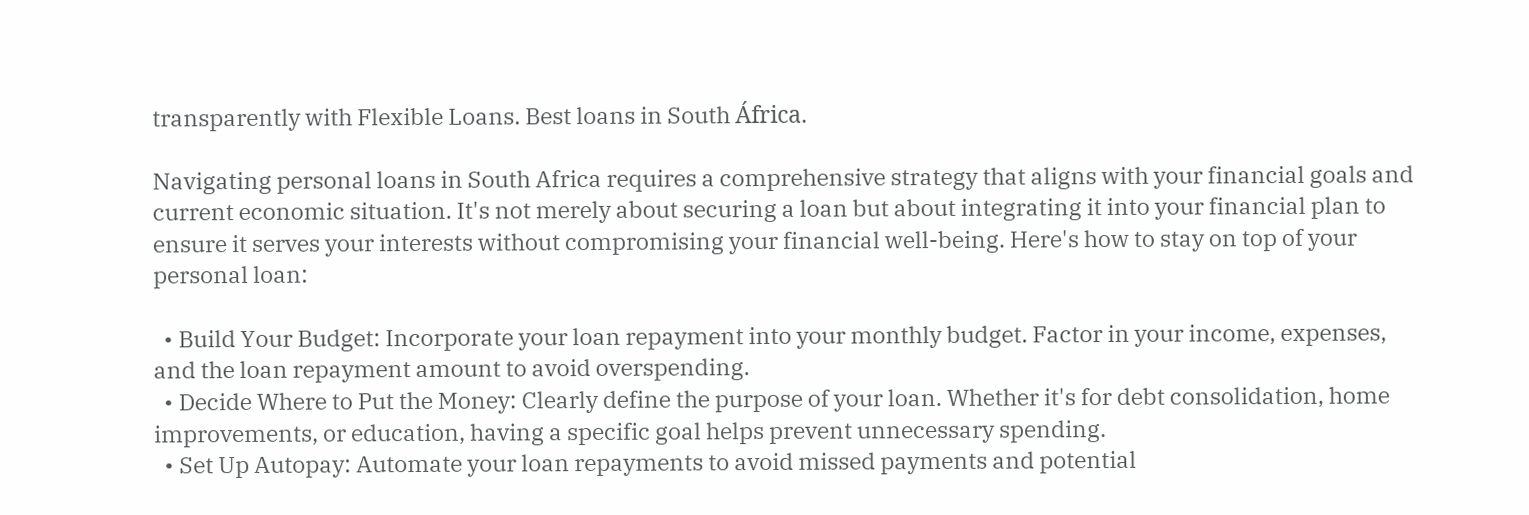transparently with Flexible Loans. Best loans in South África.

Navigating personal loans in South Africa requires a comprehensive strategy that aligns with your financial goals and current economic situation. It's not merely about securing a loan but about integrating it into your financial plan to ensure it serves your interests without compromising your financial well-being. Here's how to stay on top of your personal loan:

  • Build Your Budget: Incorporate your loan repayment into your monthly budget. Factor in your income, expenses, and the loan repayment amount to avoid overspending.
  • Decide Where to Put the Money: Clearly define the purpose of your loan. Whether it's for debt consolidation, home improvements, or education, having a specific goal helps prevent unnecessary spending.
  • Set Up Autopay: Automate your loan repayments to avoid missed payments and potential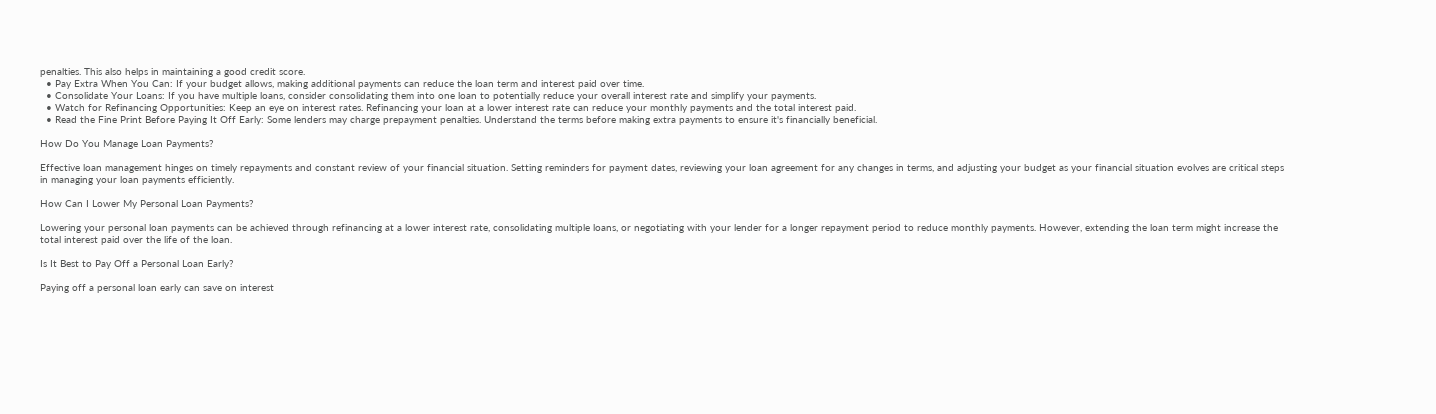penalties. This also helps in maintaining a good credit score.
  • Pay Extra When You Can: If your budget allows, making additional payments can reduce the loan term and interest paid over time.
  • Consolidate Your Loans: If you have multiple loans, consider consolidating them into one loan to potentially reduce your overall interest rate and simplify your payments.
  • Watch for Refinancing Opportunities: Keep an eye on interest rates. Refinancing your loan at a lower interest rate can reduce your monthly payments and the total interest paid.
  • Read the Fine Print Before Paying It Off Early: Some lenders may charge prepayment penalties. Understand the terms before making extra payments to ensure it's financially beneficial.

How Do You Manage Loan Payments?

Effective loan management hinges on timely repayments and constant review of your financial situation. Setting reminders for payment dates, reviewing your loan agreement for any changes in terms, and adjusting your budget as your financial situation evolves are critical steps in managing your loan payments efficiently.

How Can I Lower My Personal Loan Payments?

Lowering your personal loan payments can be achieved through refinancing at a lower interest rate, consolidating multiple loans, or negotiating with your lender for a longer repayment period to reduce monthly payments. However, extending the loan term might increase the total interest paid over the life of the loan.

Is It Best to Pay Off a Personal Loan Early?

Paying off a personal loan early can save on interest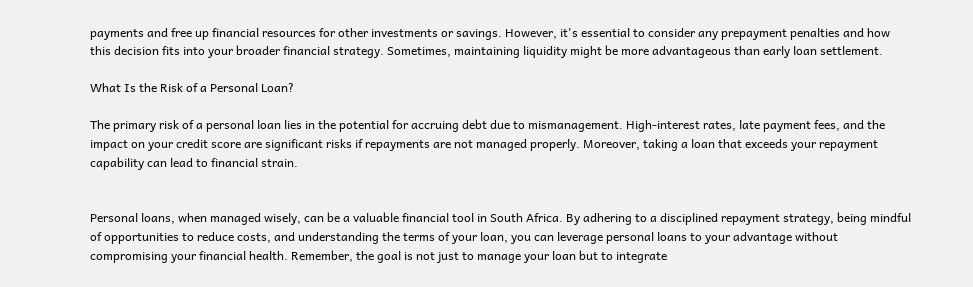payments and free up financial resources for other investments or savings. However, it's essential to consider any prepayment penalties and how this decision fits into your broader financial strategy. Sometimes, maintaining liquidity might be more advantageous than early loan settlement.

What Is the Risk of a Personal Loan?

The primary risk of a personal loan lies in the potential for accruing debt due to mismanagement. High-interest rates, late payment fees, and the impact on your credit score are significant risks if repayments are not managed properly. Moreover, taking a loan that exceeds your repayment capability can lead to financial strain.


Personal loans, when managed wisely, can be a valuable financial tool in South Africa. By adhering to a disciplined repayment strategy, being mindful of opportunities to reduce costs, and understanding the terms of your loan, you can leverage personal loans to your advantage without compromising your financial health. Remember, the goal is not just to manage your loan but to integrate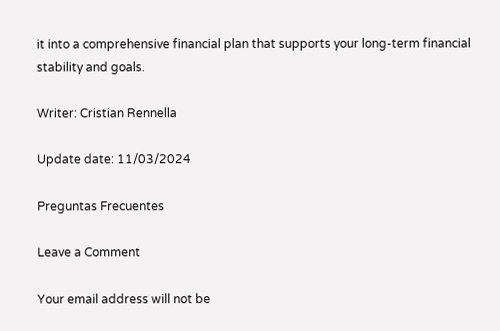it into a comprehensive financial plan that supports your long-term financial stability and goals.

Writer: Cristian Rennella

Update date: 11/03/2024

Preguntas Frecuentes

Leave a Comment

Your email address will not be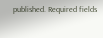published. Required fields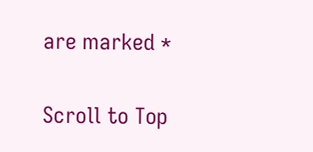are marked *

Scroll to Top